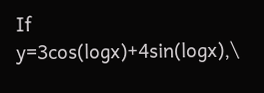If y=3cos(logx)+4sin(logx),\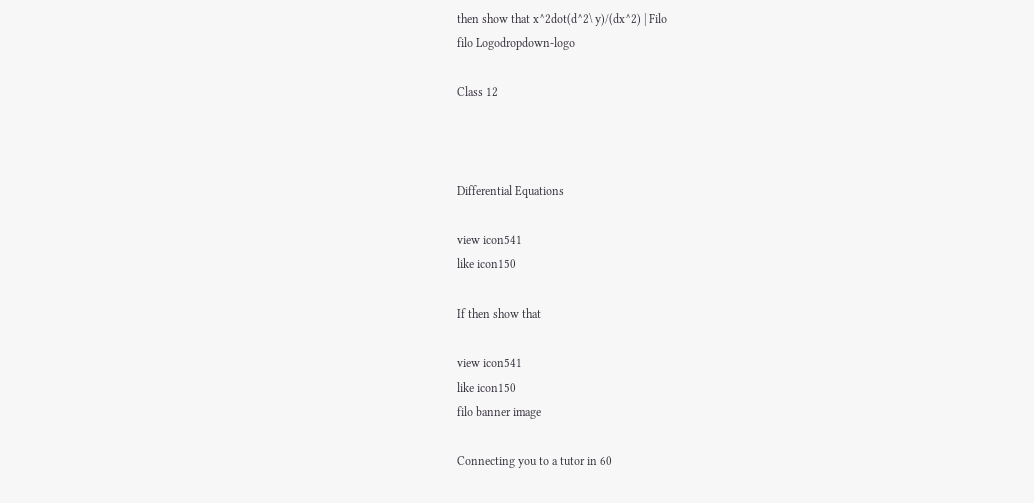then show that x^2dot(d^2\ y)/(dx^2) | Filo
filo Logodropdown-logo

Class 12



Differential Equations

view icon541
like icon150

If then show that

view icon541
like icon150
filo banner image

Connecting you to a tutor in 60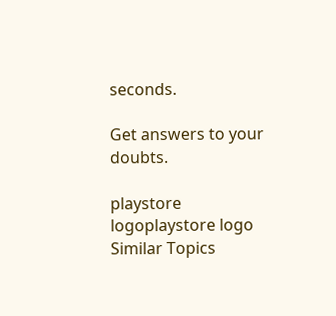seconds.

Get answers to your doubts.

playstore logoplaystore logo
Similar Topics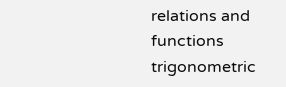relations and functions
trigonometric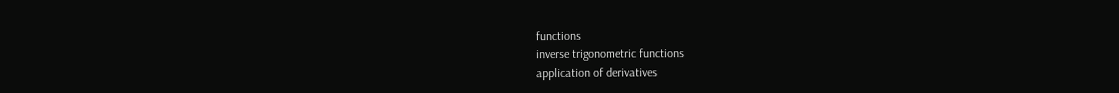functions
inverse trigonometric functions
application of derivatives